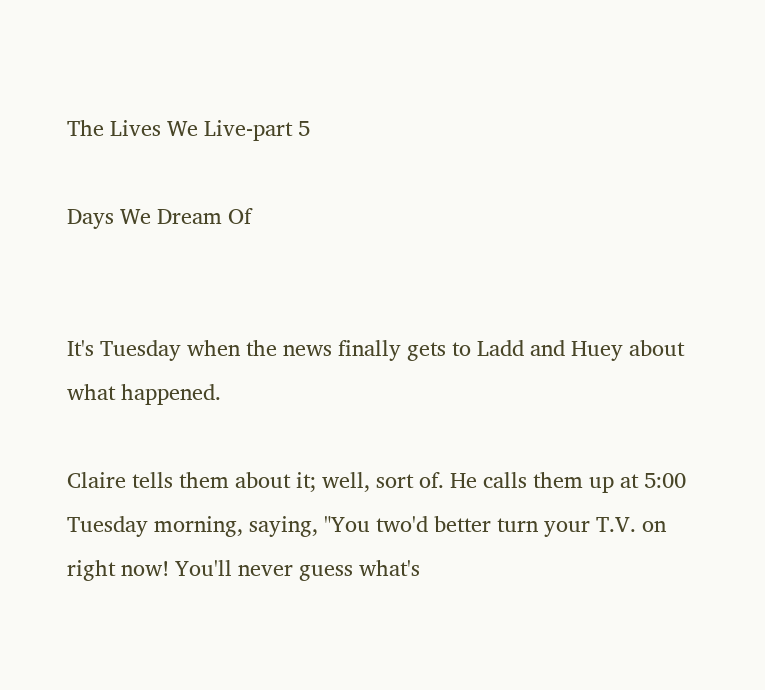The Lives We Live-part 5

Days We Dream Of


It's Tuesday when the news finally gets to Ladd and Huey about what happened.

Claire tells them about it; well, sort of. He calls them up at 5:00 Tuesday morning, saying, "You two'd better turn your T.V. on right now! You'll never guess what's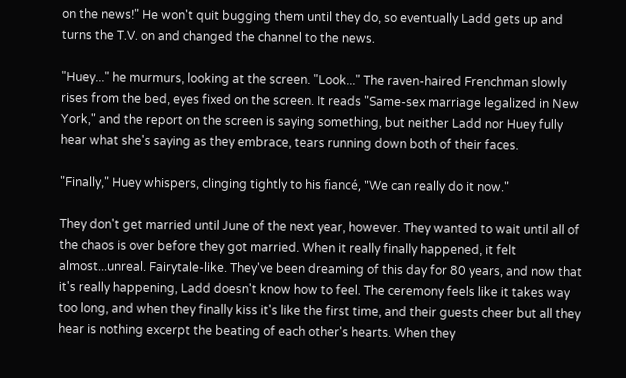on the news!" He won't quit bugging them until they do, so eventually Ladd gets up and turns the T.V. on and changed the channel to the news.

"Huey..." he murmurs, looking at the screen. "Look..." The raven-haired Frenchman slowly rises from the bed, eyes fixed on the screen. It reads "Same-sex marriage legalized in New York," and the report on the screen is saying something, but neither Ladd nor Huey fully hear what she's saying as they embrace, tears running down both of their faces.

"Finally," Huey whispers, clinging tightly to his fiancé, "We can really do it now."

They don't get married until June of the next year, however. They wanted to wait until all of the chaos is over before they got married. When it really finally happened, it felt almost...unreal. Fairytale-like. They've been dreaming of this day for 80 years, and now that it's really happening, Ladd doesn't know how to feel. The ceremony feels like it takes way too long, and when they finally kiss it's like the first time, and their guests cheer but all they hear is nothing excerpt the beating of each other's hearts. When they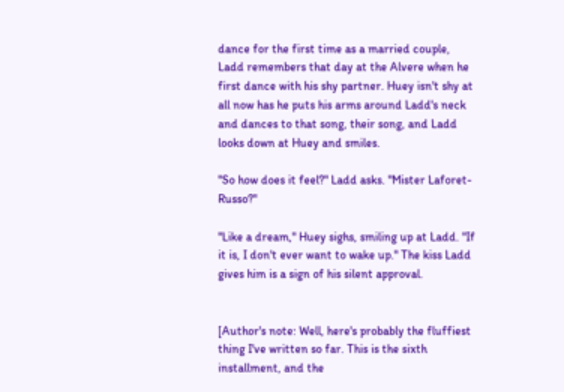dance for the first time as a married couple, Ladd remembers that day at the Alvere when he first dance with his shy partner. Huey isn't shy at all now has he puts his arms around Ladd's neck and dances to that song, their song, and Ladd looks down at Huey and smiles.

"So how does it feel?" Ladd asks. "Mister Laforet-Russo?"

"Like a dream," Huey sighs, smiling up at Ladd. "If it is, I don't ever want to wake up." The kiss Ladd gives him is a sign of his silent approval.


[Author's note: Well, here's probably the fluffiest thing I've written so far. This is the sixth installment, and the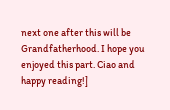next one after this will be Grandfatherhood. I hope you enjoyed this part. Ciao and happy reading!]